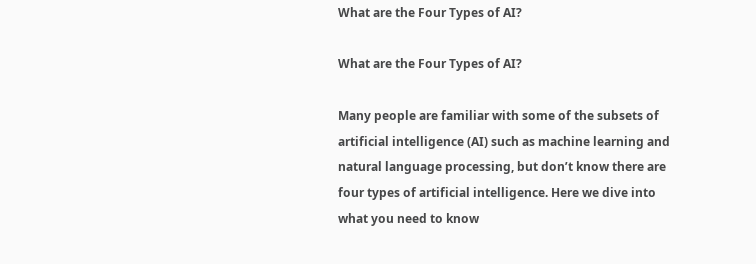What are the Four Types of AI?

What are the Four Types of AI?

Many people are familiar with some of the subsets of artificial intelligence (AI) such as machine learning and natural language processing, but don’t know there are four types of artificial intelligence. Here we dive into what you need to know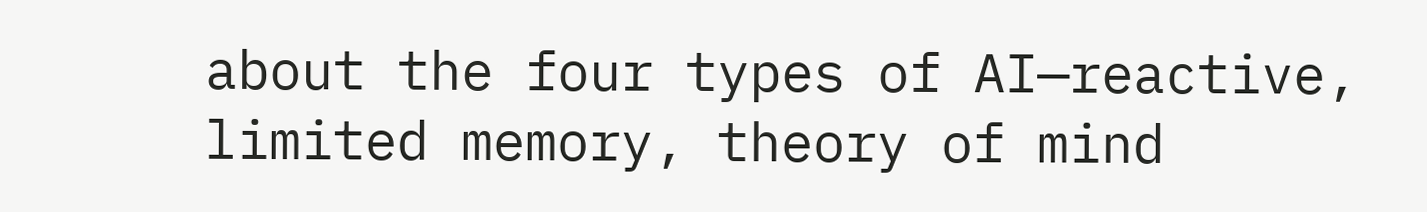about the four types of AI—reactive, limited memory, theory of mind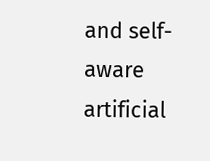and self-aware artificial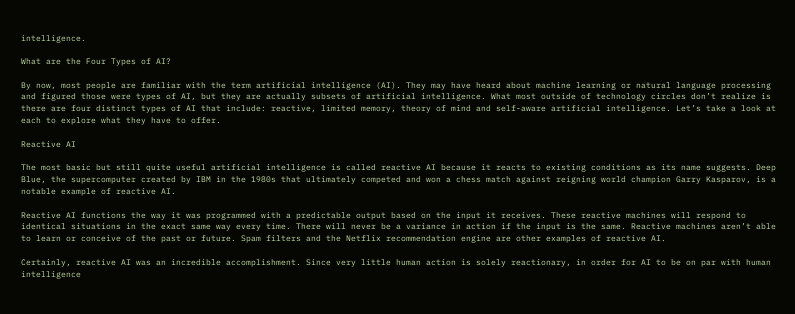intelligence.

What are the Four Types of AI?

By now, most people are familiar with the term artificial intelligence (AI). They may have heard about machine learning or natural language processing and figured those were types of AI, but they are actually subsets of artificial intelligence. What most outside of technology circles don’t realize is there are four distinct types of AI that include: reactive, limited memory, theory of mind and self-aware artificial intelligence. Let’s take a look at each to explore what they have to offer.

Reactive AI

The most basic but still quite useful artificial intelligence is called reactive AI because it reacts to existing conditions as its name suggests. Deep Blue, the supercomputer created by IBM in the 1980s that ultimately competed and won a chess match against reigning world champion Garry Kasparov, is a notable example of reactive AI.

Reactive AI functions the way it was programmed with a predictable output based on the input it receives. These reactive machines will respond to identical situations in the exact same way every time. There will never be a variance in action if the input is the same. Reactive machines aren’t able to learn or conceive of the past or future. Spam filters and the Netflix recommendation engine are other examples of reactive AI.

Certainly, reactive AI was an incredible accomplishment. Since very little human action is solely reactionary, in order for AI to be on par with human intelligence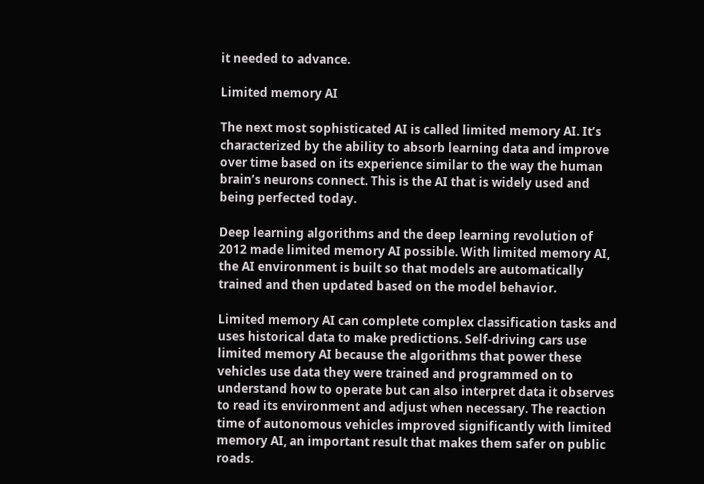it needed to advance.

Limited memory AI

The next most sophisticated AI is called limited memory AI. It’s characterized by the ability to absorb learning data and improve over time based on its experience similar to the way the human brain’s neurons connect. This is the AI that is widely used and being perfected today.

Deep learning algorithms and the deep learning revolution of 2012 made limited memory AI possible. With limited memory AI, the AI environment is built so that models are automatically trained and then updated based on the model behavior.

Limited memory AI can complete complex classification tasks and uses historical data to make predictions. Self-driving cars use limited memory AI because the algorithms that power these vehicles use data they were trained and programmed on to understand how to operate but can also interpret data it observes to read its environment and adjust when necessary. The reaction time of autonomous vehicles improved significantly with limited memory AI, an important result that makes them safer on public roads.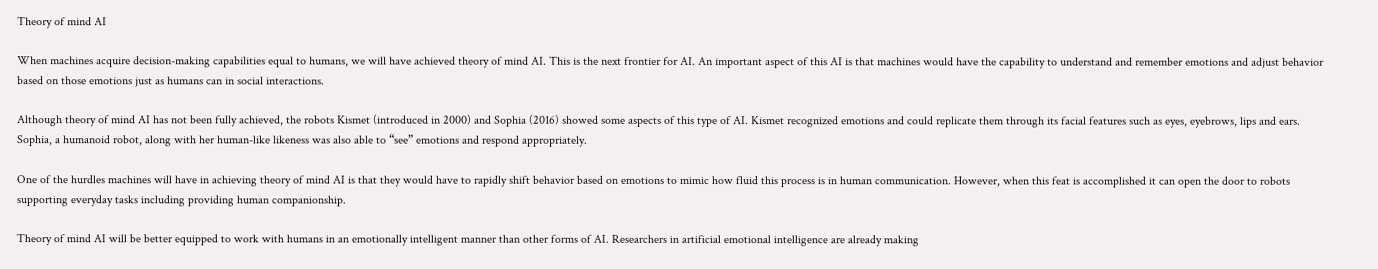Theory of mind AI

When machines acquire decision-making capabilities equal to humans, we will have achieved theory of mind AI. This is the next frontier for AI. An important aspect of this AI is that machines would have the capability to understand and remember emotions and adjust behavior based on those emotions just as humans can in social interactions.

Although theory of mind AI has not been fully achieved, the robots Kismet (introduced in 2000) and Sophia (2016) showed some aspects of this type of AI. Kismet recognized emotions and could replicate them through its facial features such as eyes, eyebrows, lips and ears. Sophia, a humanoid robot, along with her human-like likeness was also able to “see” emotions and respond appropriately.

One of the hurdles machines will have in achieving theory of mind AI is that they would have to rapidly shift behavior based on emotions to mimic how fluid this process is in human communication. However, when this feat is accomplished it can open the door to robots supporting everyday tasks including providing human companionship.

Theory of mind AI will be better equipped to work with humans in an emotionally intelligent manner than other forms of AI. Researchers in artificial emotional intelligence are already making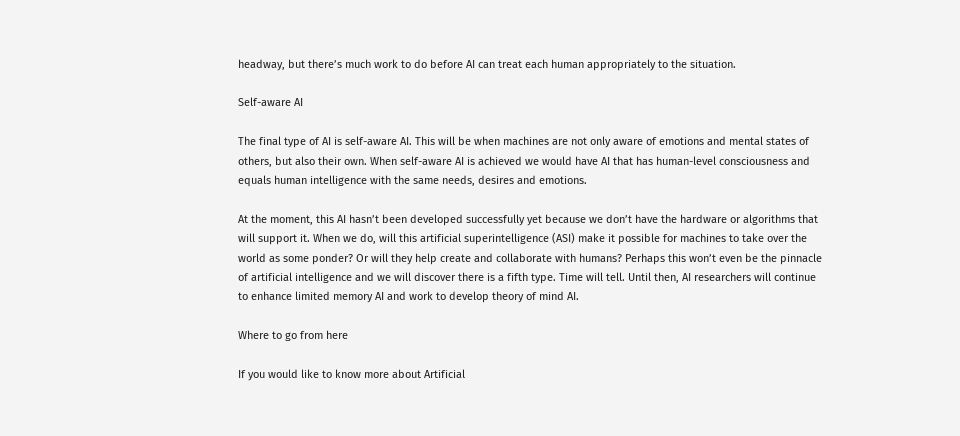headway, but there’s much work to do before AI can treat each human appropriately to the situation.

Self-aware AI

The final type of AI is self-aware AI. This will be when machines are not only aware of emotions and mental states of others, but also their own. When self-aware AI is achieved we would have AI that has human-level consciousness and equals human intelligence with the same needs, desires and emotions.

At the moment, this AI hasn’t been developed successfully yet because we don’t have the hardware or algorithms that will support it. When we do, will this artificial superintelligence (ASI) make it possible for machines to take over the world as some ponder? Or will they help create and collaborate with humans? Perhaps this won’t even be the pinnacle of artificial intelligence and we will discover there is a fifth type. Time will tell. Until then, AI researchers will continue to enhance limited memory AI and work to develop theory of mind AI.

Where to go from here

If you would like to know more about Artificial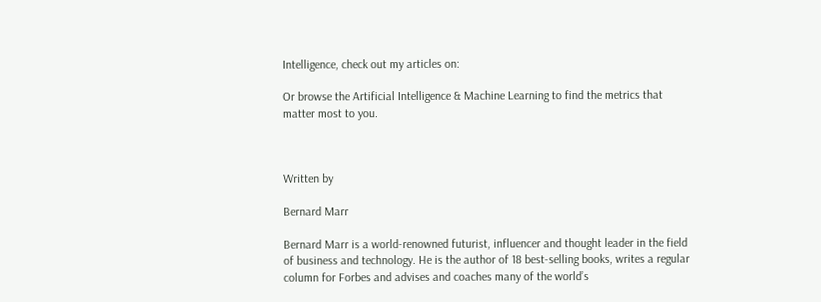Intelligence, check out my articles on:

Or browse the Artificial Intelligence & Machine Learning to find the metrics that matter most to you.



Written by

Bernard Marr

Bernard Marr is a world-renowned futurist, influencer and thought leader in the field of business and technology. He is the author of 18 best-selling books, writes a regular column for Forbes and advises and coaches many of the world’s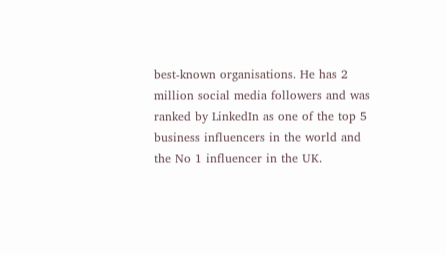best-known organisations. He has 2 million social media followers and was ranked by LinkedIn as one of the top 5 business influencers in the world and the No 1 influencer in the UK.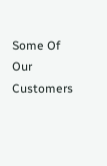Some Of Our Customers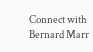Connect with Bernard Marr